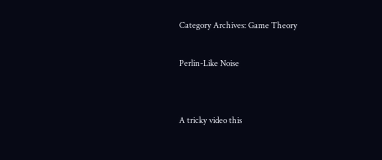Category Archives: Game Theory

Perlin-Like Noise


A tricky video this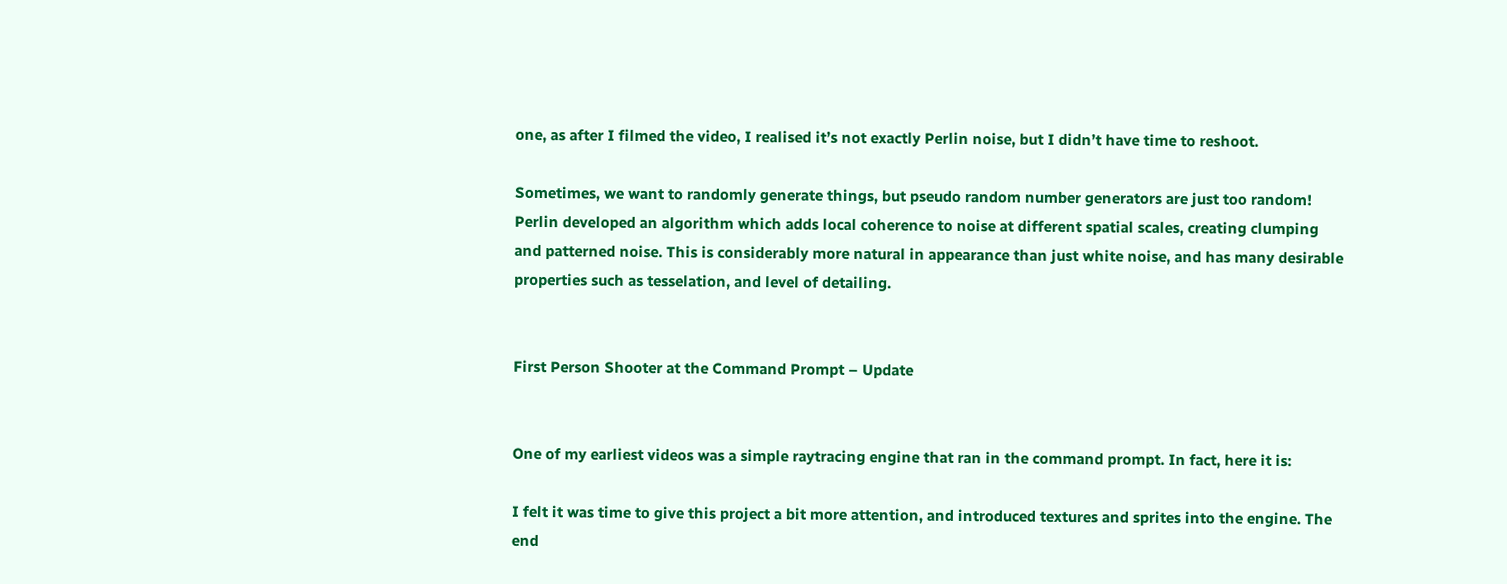one, as after I filmed the video, I realised it’s not exactly Perlin noise, but I didn’t have time to reshoot.

Sometimes, we want to randomly generate things, but pseudo random number generators are just too random! Perlin developed an algorithm which adds local coherence to noise at different spatial scales, creating clumping and patterned noise. This is considerably more natural in appearance than just white noise, and has many desirable properties such as tesselation, and level of detailing.


First Person Shooter at the Command Prompt – Update


One of my earliest videos was a simple raytracing engine that ran in the command prompt. In fact, here it is:

I felt it was time to give this project a bit more attention, and introduced textures and sprites into the engine. The end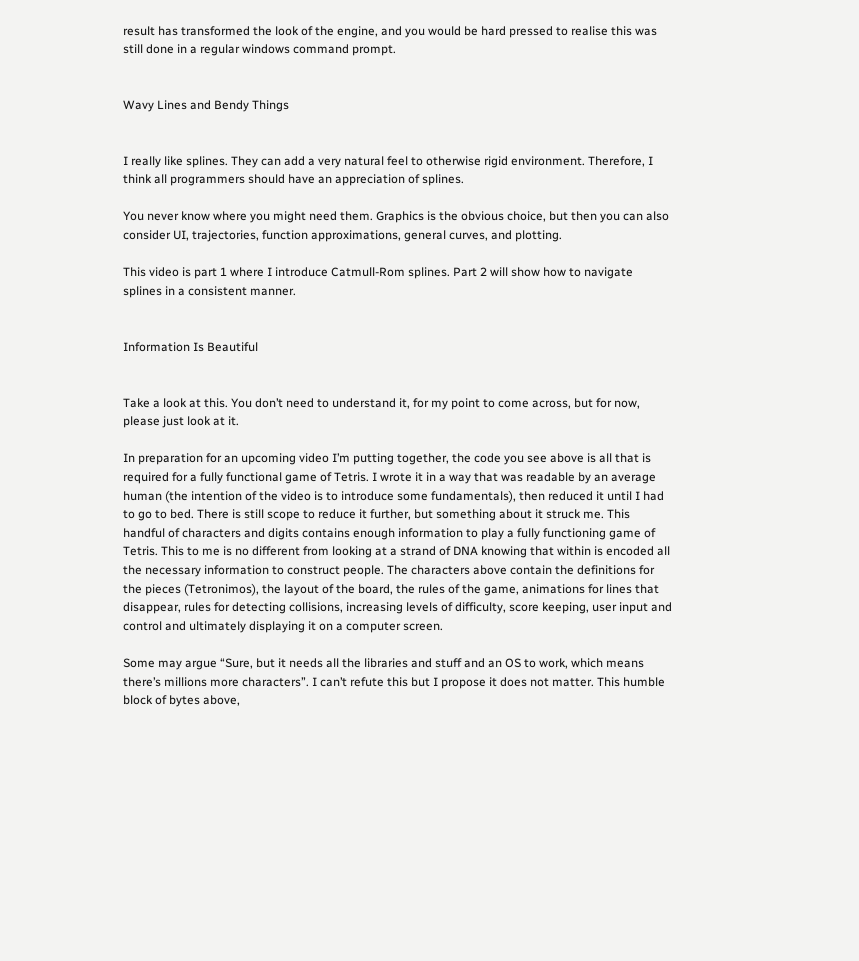result has transformed the look of the engine, and you would be hard pressed to realise this was still done in a regular windows command prompt.


Wavy Lines and Bendy Things


I really like splines. They can add a very natural feel to otherwise rigid environment. Therefore, I think all programmers should have an appreciation of splines.

You never know where you might need them. Graphics is the obvious choice, but then you can also consider UI, trajectories, function approximations, general curves, and plotting.

This video is part 1 where I introduce Catmull-Rom splines. Part 2 will show how to navigate splines in a consistent manner.


Information Is Beautiful


Take a look at this. You don’t need to understand it, for my point to come across, but for now, please just look at it.

In preparation for an upcoming video I’m putting together, the code you see above is all that is required for a fully functional game of Tetris. I wrote it in a way that was readable by an average human (the intention of the video is to introduce some fundamentals), then reduced it until I had to go to bed. There is still scope to reduce it further, but something about it struck me. This handful of characters and digits contains enough information to play a fully functioning game of Tetris. This to me is no different from looking at a strand of DNA knowing that within is encoded all the necessary information to construct people. The characters above contain the definitions for the pieces (Tetronimos), the layout of the board, the rules of the game, animations for lines that disappear, rules for detecting collisions, increasing levels of difficulty, score keeping, user input and control and ultimately displaying it on a computer screen.

Some may argue “Sure, but it needs all the libraries and stuff and an OS to work, which means there’s millions more characters”. I can’t refute this but I propose it does not matter. This humble block of bytes above,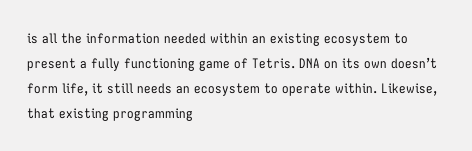is all the information needed within an existing ecosystem to present a fully functioning game of Tetris. DNA on its own doesn’t form life, it still needs an ecosystem to operate within. Likewise, that existing programming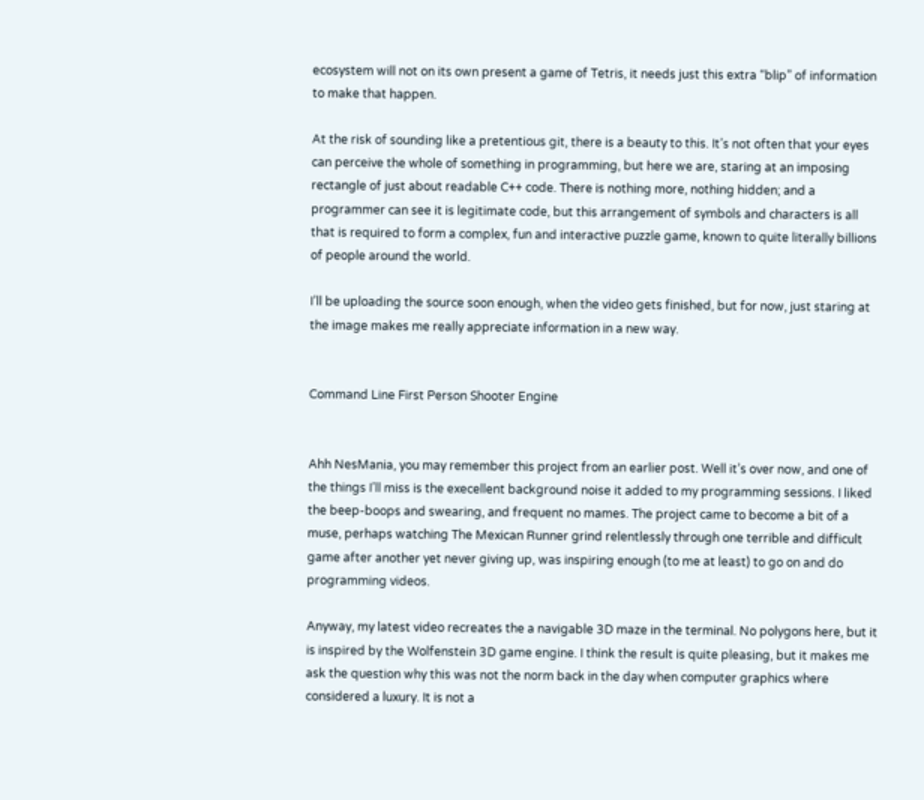ecosystem will not on its own present a game of Tetris, it needs just this extra “blip” of information to make that happen.

At the risk of sounding like a pretentious git, there is a beauty to this. It’s not often that your eyes can perceive the whole of something in programming, but here we are, staring at an imposing rectangle of just about readable C++ code. There is nothing more, nothing hidden; and a programmer can see it is legitimate code, but this arrangement of symbols and characters is all that is required to form a complex, fun and interactive puzzle game, known to quite literally billions of people around the world.

I’ll be uploading the source soon enough, when the video gets finished, but for now, just staring at the image makes me really appreciate information in a new way.


Command Line First Person Shooter Engine


Ahh NesMania, you may remember this project from an earlier post. Well it’s over now, and one of the things I’ll miss is the execellent background noise it added to my programming sessions. I liked the beep-boops and swearing, and frequent no mames. The project came to become a bit of a muse, perhaps watching The Mexican Runner grind relentlessly through one terrible and difficult game after another yet never giving up, was inspiring enough (to me at least) to go on and do programming videos.

Anyway, my latest video recreates the a navigable 3D maze in the terminal. No polygons here, but it is inspired by the Wolfenstein 3D game engine. I think the result is quite pleasing, but it makes me ask the question why this was not the norm back in the day when computer graphics where considered a luxury. It is not a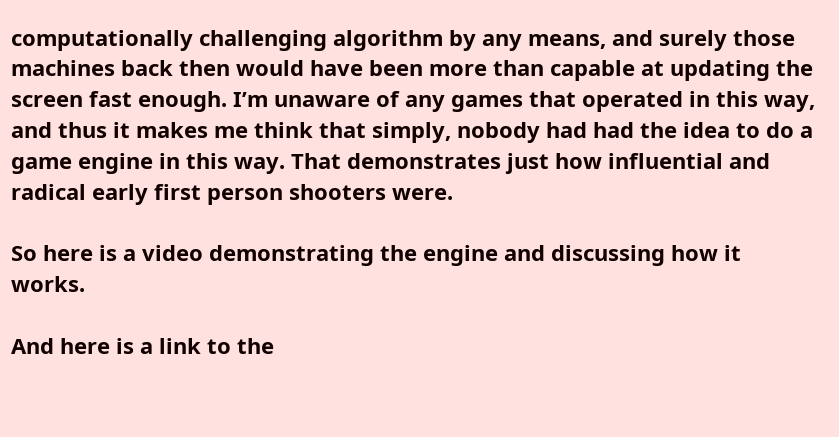computationally challenging algorithm by any means, and surely those machines back then would have been more than capable at updating the screen fast enough. I’m unaware of any games that operated in this way, and thus it makes me think that simply, nobody had had the idea to do a game engine in this way. That demonstrates just how influential and radical early first person shooters were.

So here is a video demonstrating the engine and discussing how it works.

And here is a link to the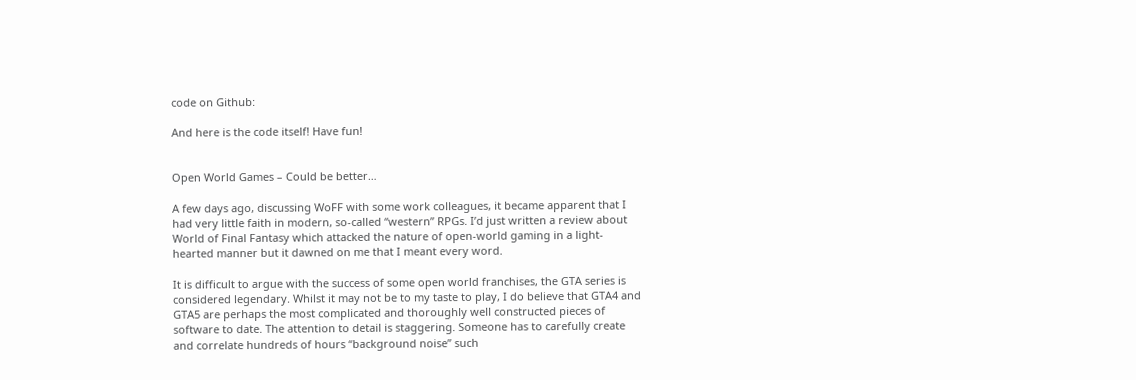code on Github:

And here is the code itself! Have fun!


Open World Games – Could be better…

A few days ago, discussing WoFF with some work colleagues, it became apparent that I had very little faith in modern, so-called “western” RPGs. I’d just written a review about World of Final Fantasy which attacked the nature of open-world gaming in a light-hearted manner but it dawned on me that I meant every word.

It is difficult to argue with the success of some open world franchises, the GTA series is considered legendary. Whilst it may not be to my taste to play, I do believe that GTA4 and GTA5 are perhaps the most complicated and thoroughly well constructed pieces of software to date. The attention to detail is staggering. Someone has to carefully create and correlate hundreds of hours “background noise” such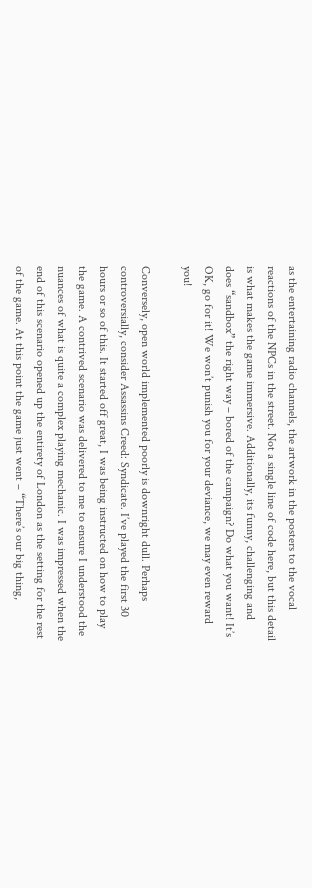as the entertaining radio channels, the artwork in the posters to the vocal reactions of the NPCs in the street. Not a single line of code here, but this detail is what makes the game immersive. Additionally, its funny, challenging and does “sandbox” the right way – bored of the campaign? Do what you want! It’s OK, go for it! We won’t punish you for your deviance, we may even reward you!

Conversely, open world implemented poorly is downright dull. Perhaps controversially, consider Assassins Creed: Syndicate. I’ve played the first 30 hours or so of this. It started off great, I was being instructed on how to play the game. A contrived scenario was delivered to me to ensure I understood the nuances of what is quite a complex playing mechanic. I was impressed when the end of this scenario opened up the entirety of London as the setting for the rest of the game. At this point the game just went – “There’s our big thing,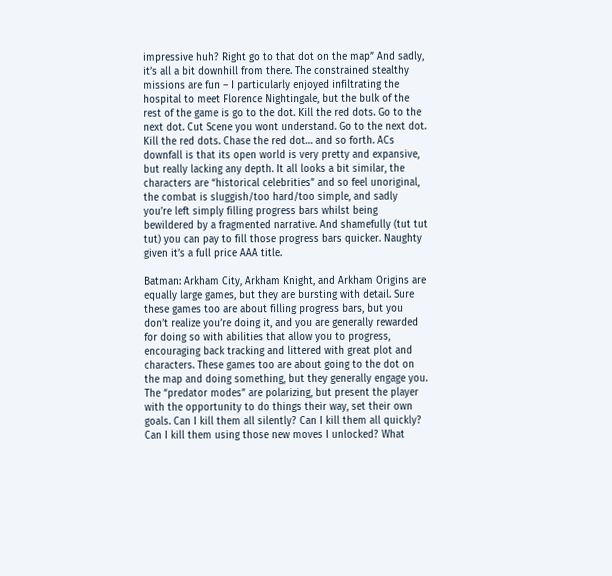impressive huh? Right go to that dot on the map” And sadly, it’s all a bit downhill from there. The constrained stealthy missions are fun – I particularly enjoyed infiltrating the hospital to meet Florence Nightingale, but the bulk of the rest of the game is go to the dot. Kill the red dots. Go to the next dot. Cut Scene you wont understand. Go to the next dot. Kill the red dots. Chase the red dot… and so forth. ACs downfall is that its open world is very pretty and expansive, but really lacking any depth. It all looks a bit similar, the characters are “historical celebrities” and so feel unoriginal, the combat is sluggish/too hard/too simple, and sadly you’re left simply filling progress bars whilst being bewildered by a fragmented narrative. And shamefully (tut tut tut) you can pay to fill those progress bars quicker. Naughty given it’s a full price AAA title.

Batman: Arkham City, Arkham Knight, and Arkham Origins are equally large games, but they are bursting with detail. Sure these games too are about filling progress bars, but you don’t realize you’re doing it, and you are generally rewarded for doing so with abilities that allow you to progress, encouraging back tracking and littered with great plot and characters. These games too are about going to the dot on the map and doing something, but they generally engage you. The “predator modes” are polarizing, but present the player with the opportunity to do things their way, set their own goals. Can I kill them all silently? Can I kill them all quickly? Can I kill them using those new moves I unlocked? What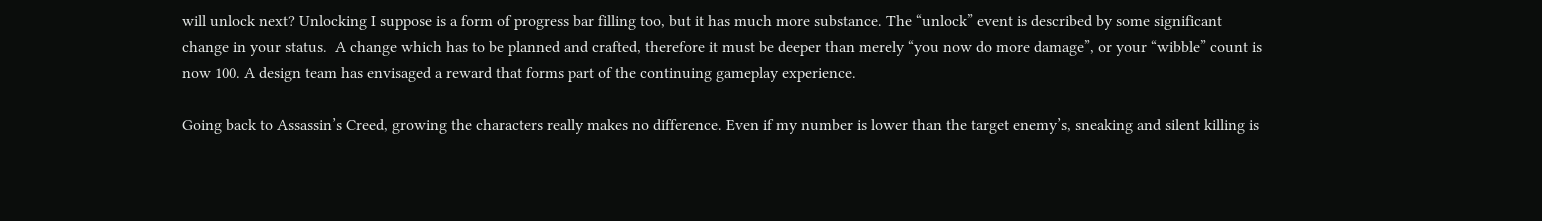will unlock next? Unlocking I suppose is a form of progress bar filling too, but it has much more substance. The “unlock” event is described by some significant change in your status.  A change which has to be planned and crafted, therefore it must be deeper than merely “you now do more damage”, or your “wibble” count is now 100. A design team has envisaged a reward that forms part of the continuing gameplay experience.

Going back to Assassin’s Creed, growing the characters really makes no difference. Even if my number is lower than the target enemy’s, sneaking and silent killing is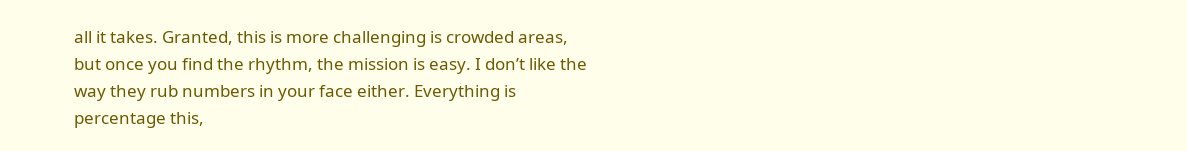all it takes. Granted, this is more challenging is crowded areas, but once you find the rhythm, the mission is easy. I don’t like the way they rub numbers in your face either. Everything is percentage this,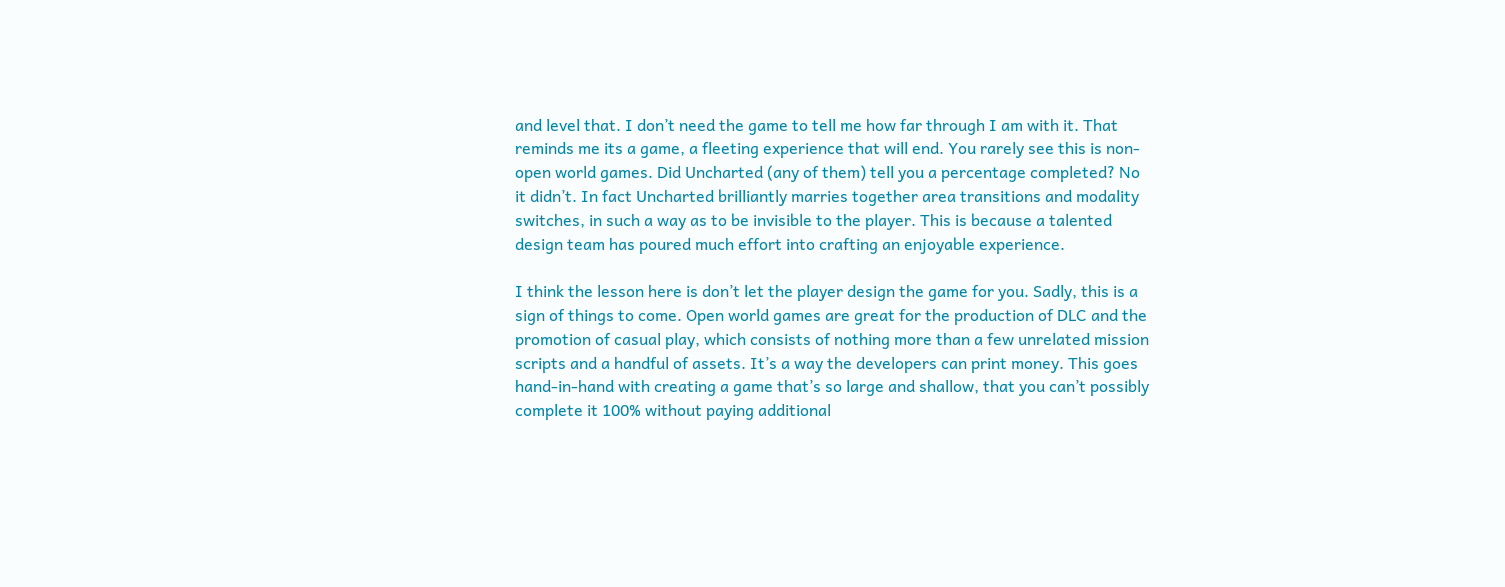and level that. I don’t need the game to tell me how far through I am with it. That reminds me its a game, a fleeting experience that will end. You rarely see this is non-open world games. Did Uncharted (any of them) tell you a percentage completed? No it didn’t. In fact Uncharted brilliantly marries together area transitions and modality switches, in such a way as to be invisible to the player. This is because a talented design team has poured much effort into crafting an enjoyable experience.

I think the lesson here is don’t let the player design the game for you. Sadly, this is a sign of things to come. Open world games are great for the production of DLC and the promotion of casual play, which consists of nothing more than a few unrelated mission scripts and a handful of assets. It’s a way the developers can print money. This goes hand-in-hand with creating a game that’s so large and shallow, that you can’t possibly complete it 100% without paying additional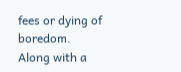fees or dying of boredom. Along with a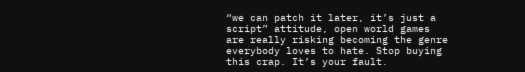“we can patch it later, it’s just a script” attitude, open world games are really risking becoming the genre everybody loves to hate. Stop buying this crap. It’s your fault.